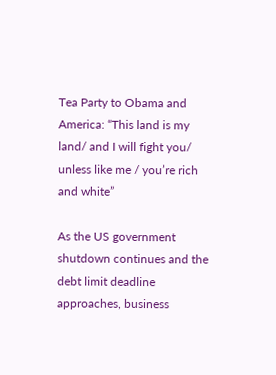Tea Party to Obama and America: “This land is my land/ and I will fight you/ unless like me / you’re rich and white”

As the US government shutdown continues and the debt limit deadline approaches, business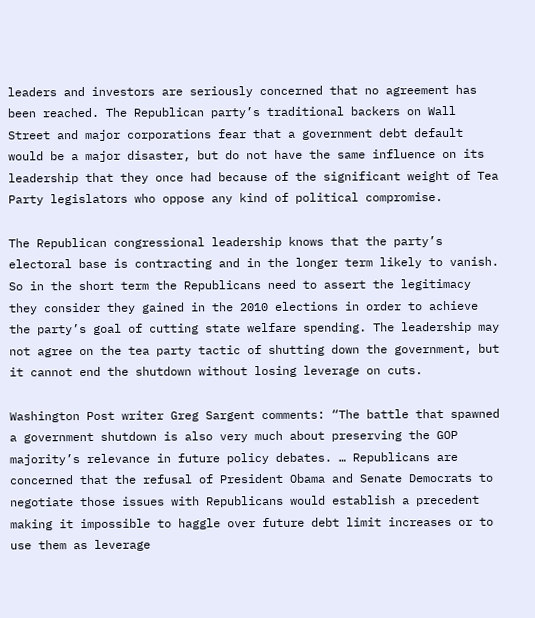leaders and investors are seriously concerned that no agreement has been reached. The Republican party’s traditional backers on Wall Street and major corporations fear that a government debt default would be a major disaster, but do not have the same influence on its leadership that they once had because of the significant weight of Tea Party legislators who oppose any kind of political compromise.

The Republican congressional leadership knows that the party’s electoral base is contracting and in the longer term likely to vanish. So in the short term the Republicans need to assert the legitimacy they consider they gained in the 2010 elections in order to achieve the party’s goal of cutting state welfare spending. The leadership may not agree on the tea party tactic of shutting down the government, but it cannot end the shutdown without losing leverage on cuts.

Washington Post writer Greg Sargent comments: “The battle that spawned a government shutdown is also very much about preserving the GOP majority’s relevance in future policy debates. … Republicans are concerned that the refusal of President Obama and Senate Democrats to negotiate those issues with Republicans would establish a precedent making it impossible to haggle over future debt limit increases or to use them as leverage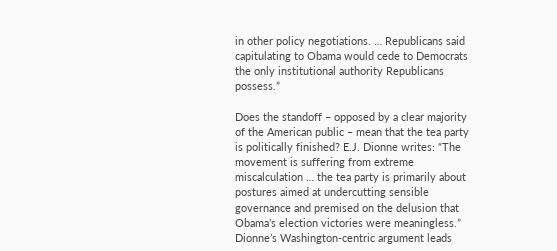in other policy negotiations. … Republicans said capitulating to Obama would cede to Democrats the only institutional authority Republicans possess.”

Does the standoff – opposed by a clear majority of the American public – mean that the tea party is politically finished? E.J. Dionne writes: “The movement is suffering from extreme miscalculation … the tea party is primarily about postures aimed at undercutting sensible governance and premised on the delusion that Obama’s election victories were meaningless.” Dionne’s Washington-centric argument leads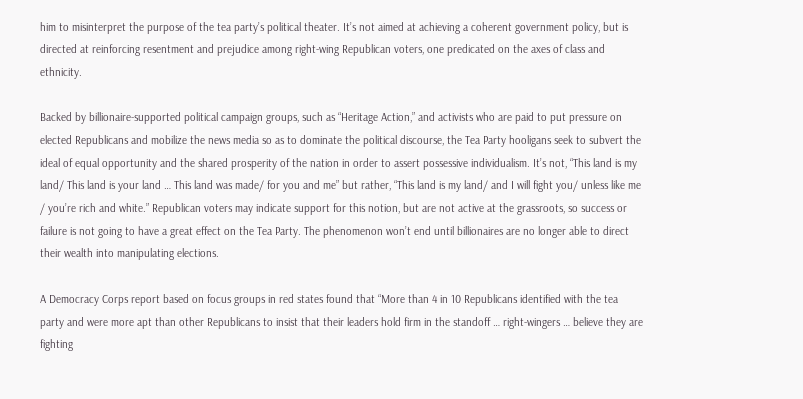him to misinterpret the purpose of the tea party’s political theater. It’s not aimed at achieving a coherent government policy, but is directed at reinforcing resentment and prejudice among right-wing Republican voters, one predicated on the axes of class and ethnicity.

Backed by billionaire-supported political campaign groups, such as “Heritage Action,” and activists who are paid to put pressure on elected Republicans and mobilize the news media so as to dominate the political discourse, the Tea Party hooligans seek to subvert the ideal of equal opportunity and the shared prosperity of the nation in order to assert possessive individualism. It’s not, “This land is my land/ This land is your land … This land was made/ for you and me” but rather, “This land is my land/ and I will fight you/ unless like me / you’re rich and white.” Republican voters may indicate support for this notion, but are not active at the grassroots, so success or failure is not going to have a great effect on the Tea Party. The phenomenon won’t end until billionaires are no longer able to direct their wealth into manipulating elections.

A Democracy Corps report based on focus groups in red states found that “More than 4 in 10 Republicans identified with the tea party and were more apt than other Republicans to insist that their leaders hold firm in the standoff … right-wingers … believe they are fighting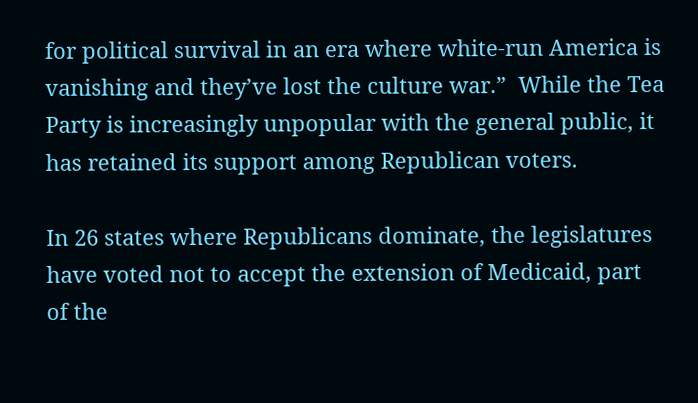for political survival in an era where white-run America is vanishing and they’ve lost the culture war.”  While the Tea Party is increasingly unpopular with the general public, it has retained its support among Republican voters.

In 26 states where Republicans dominate, the legislatures have voted not to accept the extension of Medicaid, part of the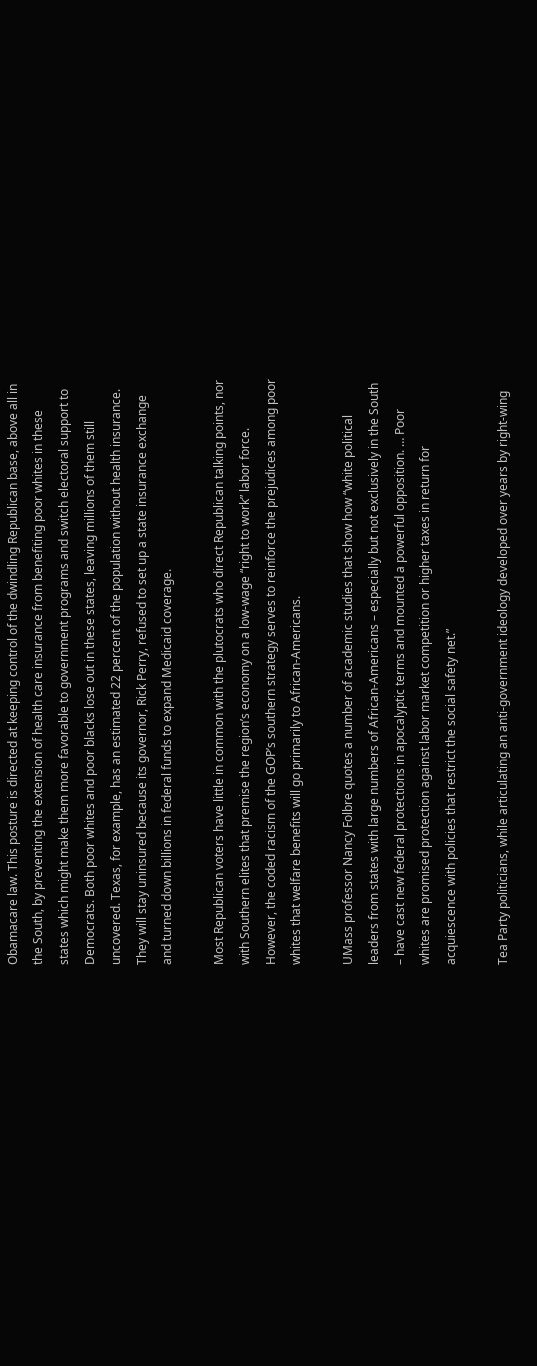Obamacare law. This posture is directed at keeping control of the dwindling Republican base, above all in the South, by preventing the extension of health care insurance from benefiting poor whites in these states which might make them more favorable to government programs and switch electoral support to Democrats. Both poor whites and poor blacks lose out in these states, leaving millions of them still uncovered. Texas, for example, has an estimated 22 percent of the population without health insurance. They will stay uninsured because its governor, Rick Perry, refused to set up a state insurance exchange and turned down billions in federal funds to expand Medicaid coverage.

Most Republican voters have little in common with the plutocrats who direct Republican talking points, nor with Southern elites that premise the region’s economy on a low-wage “right to work” labor force. However, the coded racism of the GOP’s southern strategy serves to reinforce the prejudices among poor whites that welfare benefits will go primarily to African-Americans.

UMass professor Nancy Folbre quotes a number of academic studies that show how “white political leaders from states with large numbers of African-Americans – especially but not exclusively in the South – have cast new federal protections in apocalyptic terms and mounted a powerful opposition. … Poor whites are promised protection against labor market competition or higher taxes in return for acquiescence with policies that restrict the social safety net.”

Tea Party politicians, while articulating an anti-government ideology developed over years by right-wing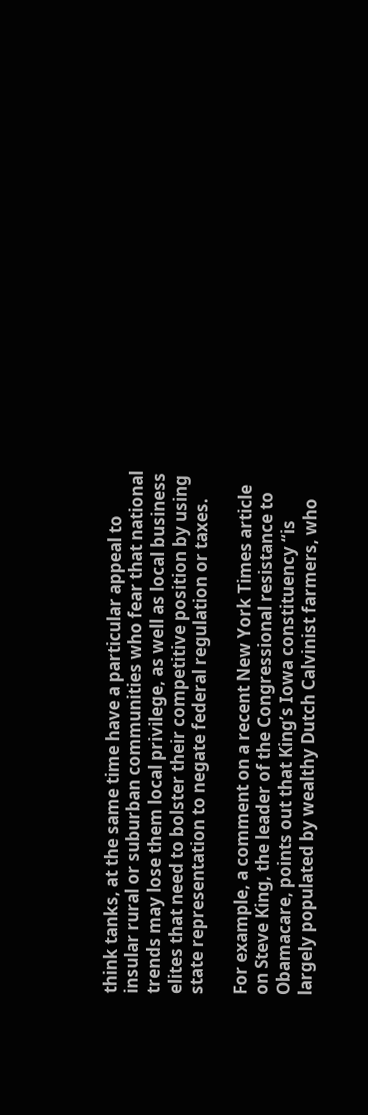think tanks, at the same time have a particular appeal to insular rural or suburban communities who fear that national trends may lose them local privilege, as well as local business elites that need to bolster their competitive position by using state representation to negate federal regulation or taxes.

For example, a comment on a recent New York Times article on Steve King, the leader of the Congressional resistance to Obamacare, points out that King’s Iowa constituency “is largely populated by wealthy Dutch Calvinist farmers, who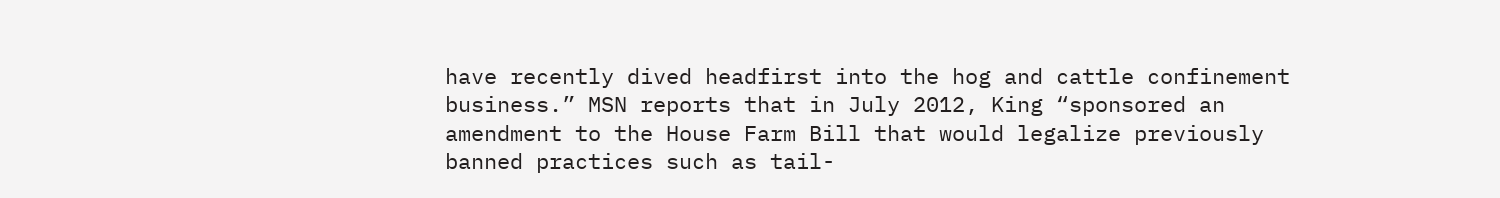have recently dived headfirst into the hog and cattle confinement business.” MSN reports that in July 2012, King “sponsored an amendment to the House Farm Bill that would legalize previously banned practices such as tail-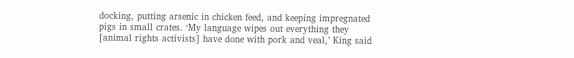docking, putting arsenic in chicken feed, and keeping impregnated pigs in small crates. ‘My language wipes out everything they [animal rights activists] have done with pork and veal,’ King said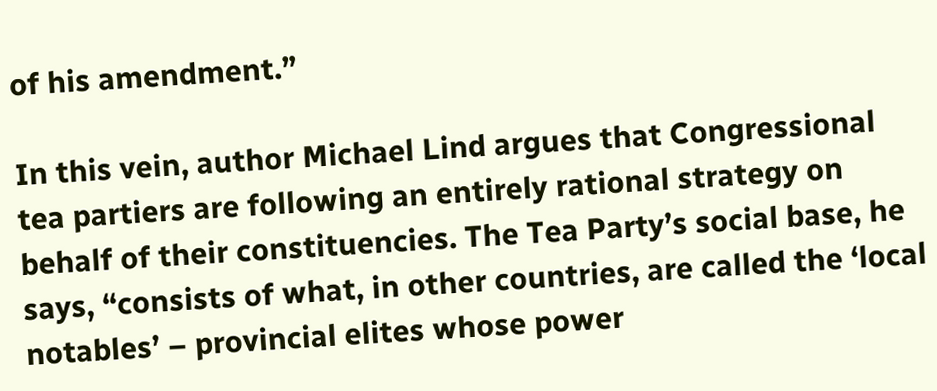of his amendment.”

In this vein, author Michael Lind argues that Congressional tea partiers are following an entirely rational strategy on behalf of their constituencies. The Tea Party’s social base, he says, “consists of what, in other countries, are called the ‘local notables’ – provincial elites whose power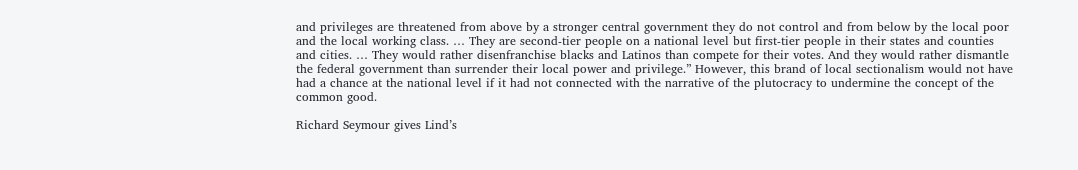and privileges are threatened from above by a stronger central government they do not control and from below by the local poor and the local working class. … They are second-tier people on a national level but first-tier people in their states and counties and cities. … They would rather disenfranchise blacks and Latinos than compete for their votes. And they would rather dismantle the federal government than surrender their local power and privilege.” However, this brand of local sectionalism would not have had a chance at the national level if it had not connected with the narrative of the plutocracy to undermine the concept of the common good.

Richard Seymour gives Lind’s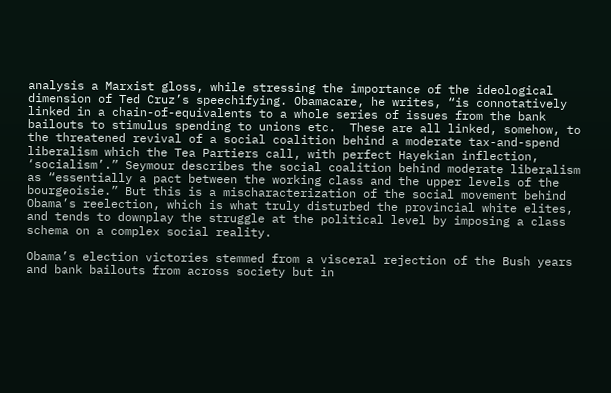analysis a Marxist gloss, while stressing the importance of the ideological dimension of Ted Cruz’s speechifying. Obamacare, he writes, “is connotatively linked in a chain-of-equivalents to a whole series of issues from the bank bailouts to stimulus spending to unions etc.  These are all linked, somehow, to the threatened revival of a social coalition behind a moderate tax-and-spend liberalism which the Tea Partiers call, with perfect Hayekian inflection, ‘socialism’.” Seymour describes the social coalition behind moderate liberalism as “essentially a pact between the working class and the upper levels of the bourgeoisie.” But this is a mischaracterization of the social movement behind Obama’s reelection, which is what truly disturbed the provincial white elites, and tends to downplay the struggle at the political level by imposing a class schema on a complex social reality.

Obama’s election victories stemmed from a visceral rejection of the Bush years and bank bailouts from across society but in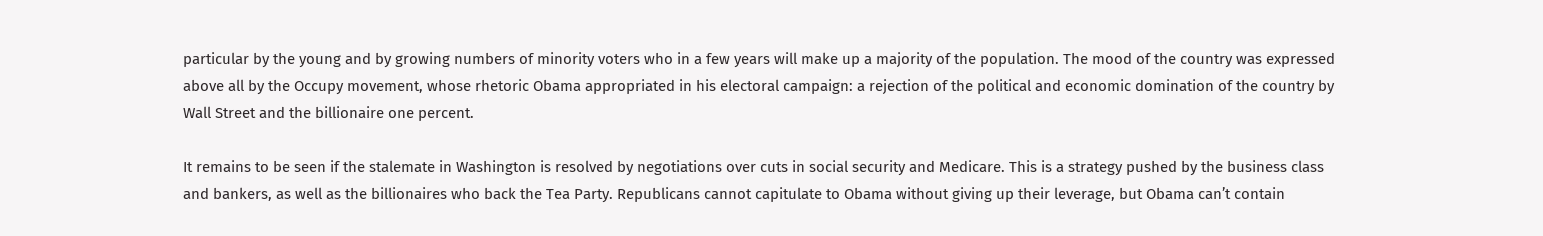particular by the young and by growing numbers of minority voters who in a few years will make up a majority of the population. The mood of the country was expressed above all by the Occupy movement, whose rhetoric Obama appropriated in his electoral campaign: a rejection of the political and economic domination of the country by Wall Street and the billionaire one percent.

It remains to be seen if the stalemate in Washington is resolved by negotiations over cuts in social security and Medicare. This is a strategy pushed by the business class and bankers, as well as the billionaires who back the Tea Party. Republicans cannot capitulate to Obama without giving up their leverage, but Obama can’t contain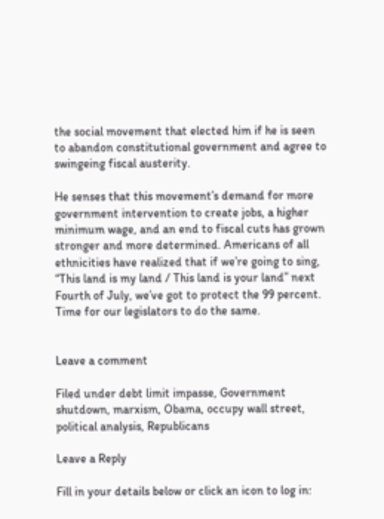the social movement that elected him if he is seen to abandon constitutional government and agree to swingeing fiscal austerity.

He senses that this movement’s demand for more government intervention to create jobs, a higher minimum wage, and an end to fiscal cuts has grown stronger and more determined. Americans of all ethnicities have realized that if we’re going to sing, “This land is my land / This land is your land” next Fourth of July, we’ve got to protect the 99 percent. Time for our legislators to do the same.


Leave a comment

Filed under debt limit impasse, Government shutdown, marxism, Obama, occupy wall street, political analysis, Republicans

Leave a Reply

Fill in your details below or click an icon to log in: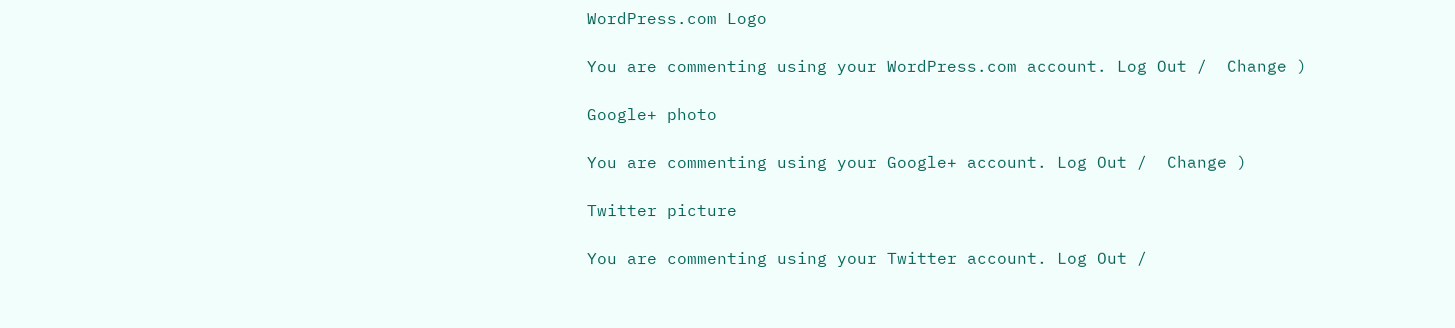WordPress.com Logo

You are commenting using your WordPress.com account. Log Out /  Change )

Google+ photo

You are commenting using your Google+ account. Log Out /  Change )

Twitter picture

You are commenting using your Twitter account. Log Out /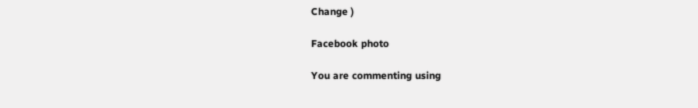Change )

Facebook photo

You are commenting using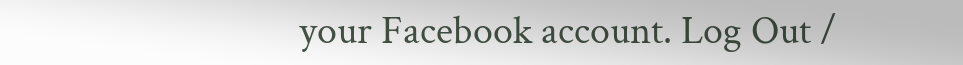your Facebook account. Log Out /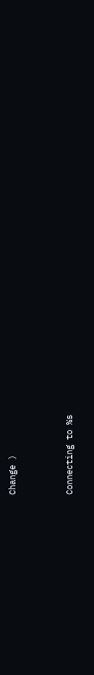Change )


Connecting to %s